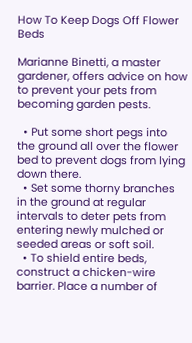How To Keep Dogs Off Flower Beds

Marianne Binetti, a master gardener, offers advice on how to prevent your pets from becoming garden pests.

  • Put some short pegs into the ground all over the flower bed to prevent dogs from lying down there.
  • Set some thorny branches in the ground at regular intervals to deter pets from entering newly mulched or seeded areas or soft soil.
  • To shield entire beds, construct a chicken-wire barrier. Place a number of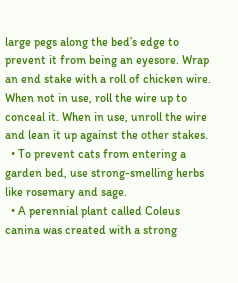large pegs along the bed’s edge to prevent it from being an eyesore. Wrap an end stake with a roll of chicken wire. When not in use, roll the wire up to conceal it. When in use, unroll the wire and lean it up against the other stakes.
  • To prevent cats from entering a garden bed, use strong-smelling herbs like rosemary and sage.
  • A perennial plant called Coleus canina was created with a strong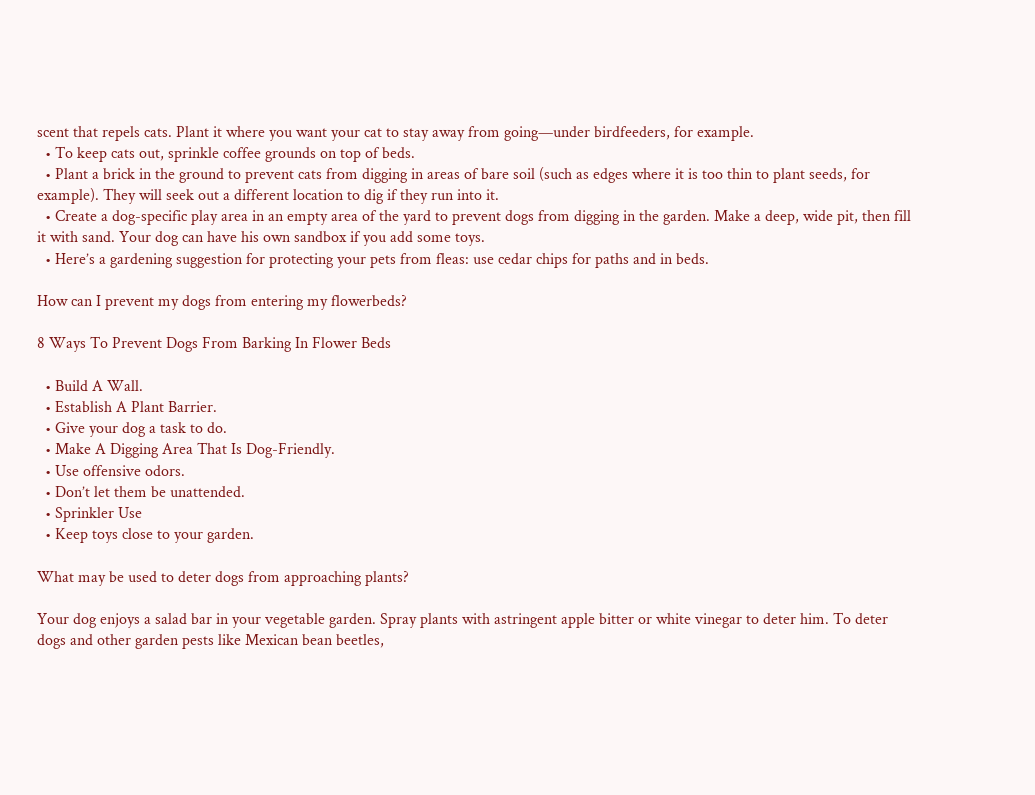scent that repels cats. Plant it where you want your cat to stay away from going—under birdfeeders, for example.
  • To keep cats out, sprinkle coffee grounds on top of beds.
  • Plant a brick in the ground to prevent cats from digging in areas of bare soil (such as edges where it is too thin to plant seeds, for example). They will seek out a different location to dig if they run into it.
  • Create a dog-specific play area in an empty area of the yard to prevent dogs from digging in the garden. Make a deep, wide pit, then fill it with sand. Your dog can have his own sandbox if you add some toys.
  • Here’s a gardening suggestion for protecting your pets from fleas: use cedar chips for paths and in beds.

How can I prevent my dogs from entering my flowerbeds?

8 Ways To Prevent Dogs From Barking In Flower Beds

  • Build A Wall.
  • Establish A Plant Barrier.
  • Give your dog a task to do.
  • Make A Digging Area That Is Dog-Friendly.
  • Use offensive odors.
  • Don’t let them be unattended.
  • Sprinkler Use
  • Keep toys close to your garden.

What may be used to deter dogs from approaching plants?

Your dog enjoys a salad bar in your vegetable garden. Spray plants with astringent apple bitter or white vinegar to deter him. To deter dogs and other garden pests like Mexican bean beetles,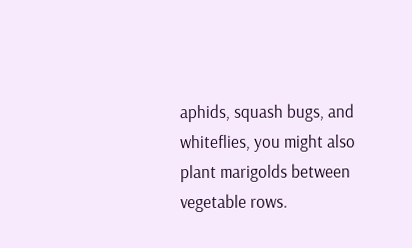aphids, squash bugs, and whiteflies, you might also plant marigolds between vegetable rows.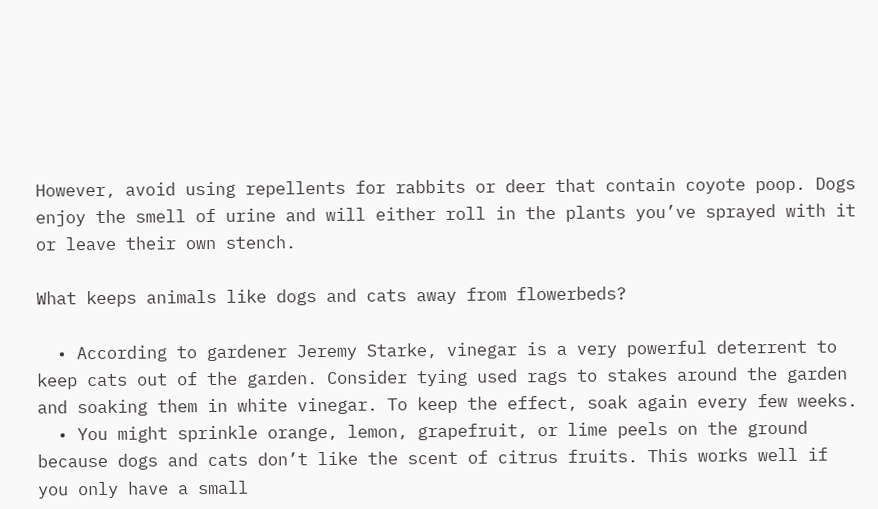However, avoid using repellents for rabbits or deer that contain coyote poop. Dogs enjoy the smell of urine and will either roll in the plants you’ve sprayed with it or leave their own stench.

What keeps animals like dogs and cats away from flowerbeds?

  • According to gardener Jeremy Starke, vinegar is a very powerful deterrent to keep cats out of the garden. Consider tying used rags to stakes around the garden and soaking them in white vinegar. To keep the effect, soak again every few weeks.
  • You might sprinkle orange, lemon, grapefruit, or lime peels on the ground because dogs and cats don’t like the scent of citrus fruits. This works well if you only have a small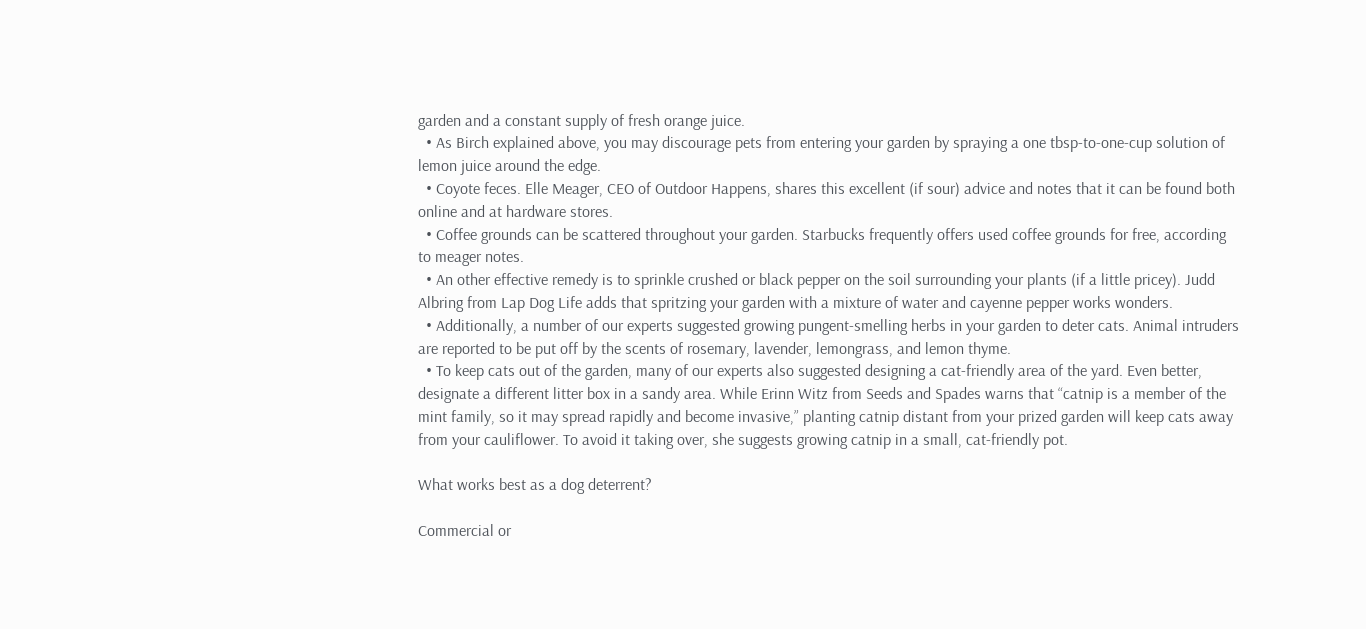garden and a constant supply of fresh orange juice.
  • As Birch explained above, you may discourage pets from entering your garden by spraying a one tbsp-to-one-cup solution of lemon juice around the edge.
  • Coyote feces. Elle Meager, CEO of Outdoor Happens, shares this excellent (if sour) advice and notes that it can be found both online and at hardware stores.
  • Coffee grounds can be scattered throughout your garden. Starbucks frequently offers used coffee grounds for free, according to meager notes.
  • An other effective remedy is to sprinkle crushed or black pepper on the soil surrounding your plants (if a little pricey). Judd Albring from Lap Dog Life adds that spritzing your garden with a mixture of water and cayenne pepper works wonders.
  • Additionally, a number of our experts suggested growing pungent-smelling herbs in your garden to deter cats. Animal intruders are reported to be put off by the scents of rosemary, lavender, lemongrass, and lemon thyme.
  • To keep cats out of the garden, many of our experts also suggested designing a cat-friendly area of the yard. Even better, designate a different litter box in a sandy area. While Erinn Witz from Seeds and Spades warns that “catnip is a member of the mint family, so it may spread rapidly and become invasive,” planting catnip distant from your prized garden will keep cats away from your cauliflower. To avoid it taking over, she suggests growing catnip in a small, cat-friendly pot.

What works best as a dog deterrent?

Commercial or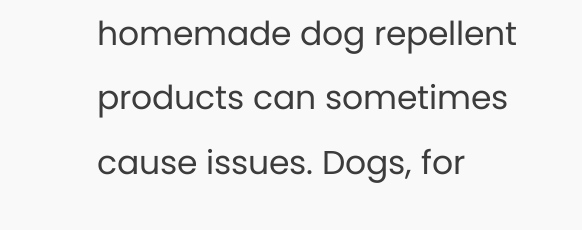homemade dog repellent products can sometimes cause issues. Dogs, for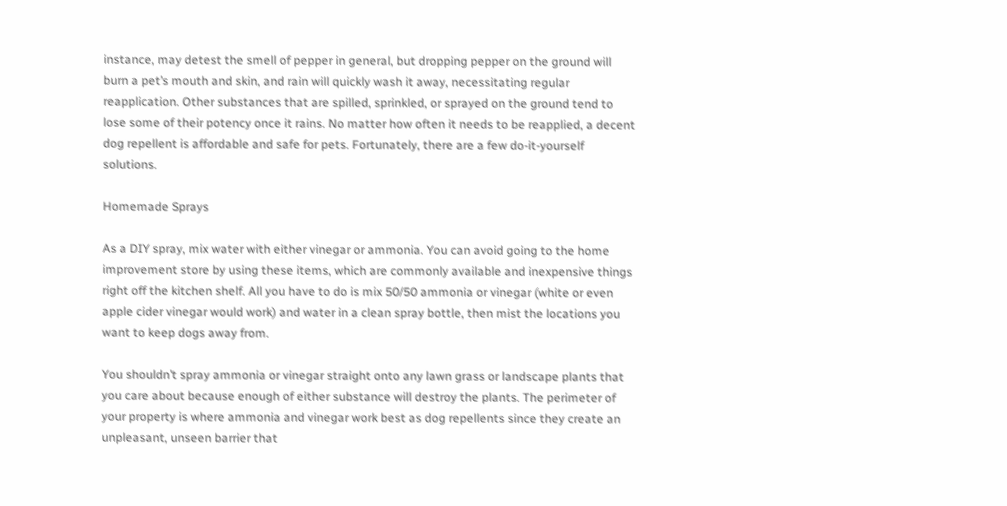instance, may detest the smell of pepper in general, but dropping pepper on the ground will burn a pet’s mouth and skin, and rain will quickly wash it away, necessitating regular reapplication. Other substances that are spilled, sprinkled, or sprayed on the ground tend to lose some of their potency once it rains. No matter how often it needs to be reapplied, a decent dog repellent is affordable and safe for pets. Fortunately, there are a few do-it-yourself solutions.

Homemade Sprays

As a DIY spray, mix water with either vinegar or ammonia. You can avoid going to the home improvement store by using these items, which are commonly available and inexpensive things right off the kitchen shelf. All you have to do is mix 50/50 ammonia or vinegar (white or even apple cider vinegar would work) and water in a clean spray bottle, then mist the locations you want to keep dogs away from.

You shouldn’t spray ammonia or vinegar straight onto any lawn grass or landscape plants that you care about because enough of either substance will destroy the plants. The perimeter of your property is where ammonia and vinegar work best as dog repellents since they create an unpleasant, unseen barrier that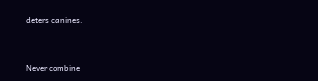deters canines.


Never combine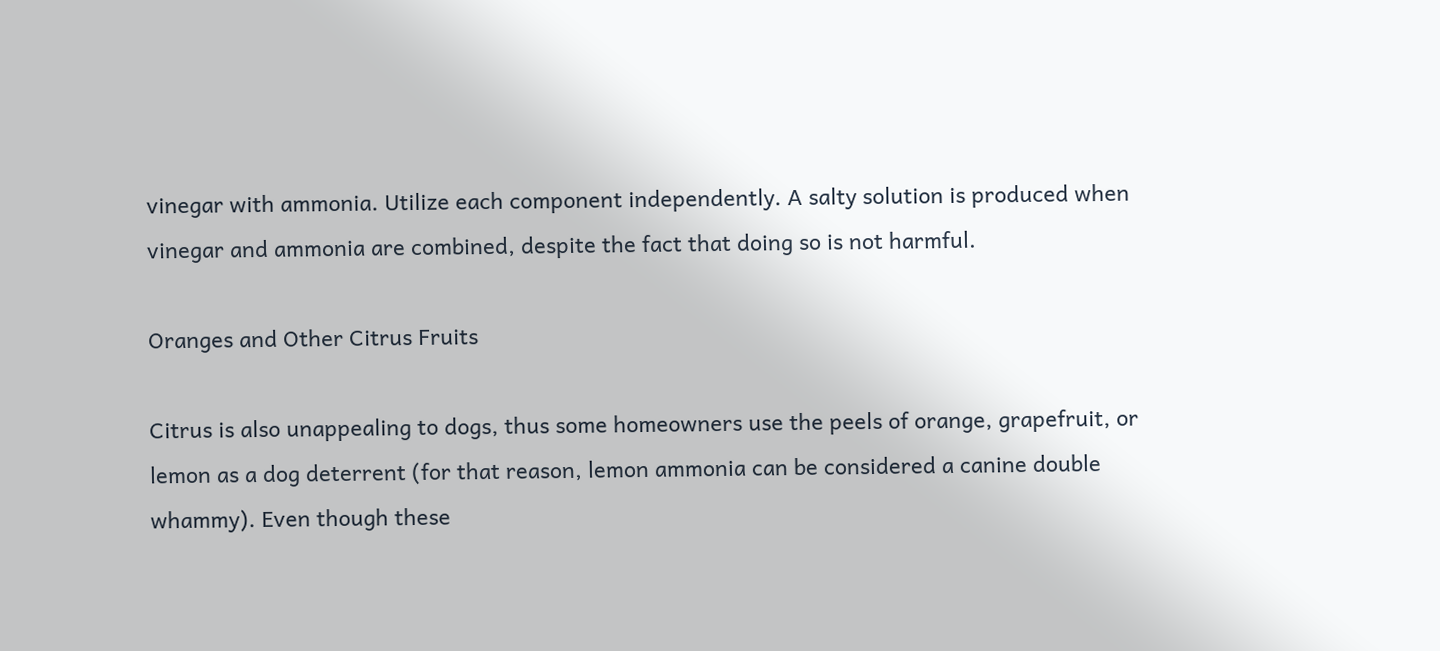vinegar with ammonia. Utilize each component independently. A salty solution is produced when vinegar and ammonia are combined, despite the fact that doing so is not harmful.

Oranges and Other Citrus Fruits

Citrus is also unappealing to dogs, thus some homeowners use the peels of orange, grapefruit, or lemon as a dog deterrent (for that reason, lemon ammonia can be considered a canine double whammy). Even though these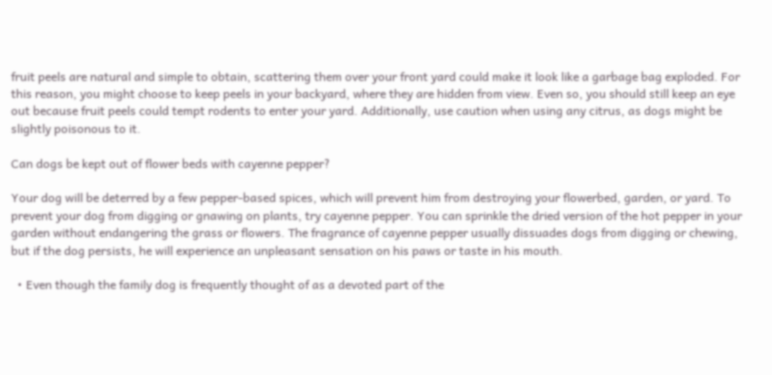fruit peels are natural and simple to obtain, scattering them over your front yard could make it look like a garbage bag exploded. For this reason, you might choose to keep peels in your backyard, where they are hidden from view. Even so, you should still keep an eye out because fruit peels could tempt rodents to enter your yard. Additionally, use caution when using any citrus, as dogs might be slightly poisonous to it.

Can dogs be kept out of flower beds with cayenne pepper?

Your dog will be deterred by a few pepper-based spices, which will prevent him from destroying your flowerbed, garden, or yard. To prevent your dog from digging or gnawing on plants, try cayenne pepper. You can sprinkle the dried version of the hot pepper in your garden without endangering the grass or flowers. The fragrance of cayenne pepper usually dissuades dogs from digging or chewing, but if the dog persists, he will experience an unpleasant sensation on his paws or taste in his mouth.

  • Even though the family dog is frequently thought of as a devoted part of the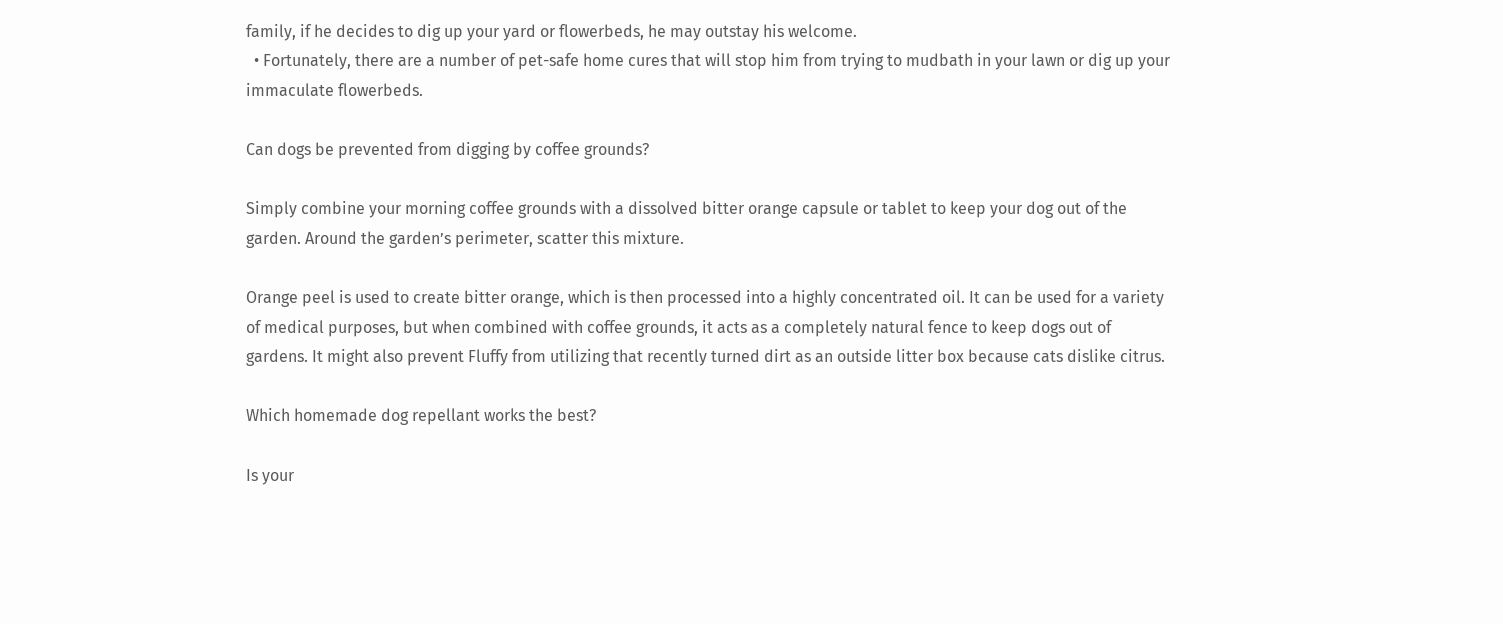family, if he decides to dig up your yard or flowerbeds, he may outstay his welcome.
  • Fortunately, there are a number of pet-safe home cures that will stop him from trying to mudbath in your lawn or dig up your immaculate flowerbeds.

Can dogs be prevented from digging by coffee grounds?

Simply combine your morning coffee grounds with a dissolved bitter orange capsule or tablet to keep your dog out of the garden. Around the garden’s perimeter, scatter this mixture.

Orange peel is used to create bitter orange, which is then processed into a highly concentrated oil. It can be used for a variety of medical purposes, but when combined with coffee grounds, it acts as a completely natural fence to keep dogs out of gardens. It might also prevent Fluffy from utilizing that recently turned dirt as an outside litter box because cats dislike citrus.

Which homemade dog repellant works the best?

Is your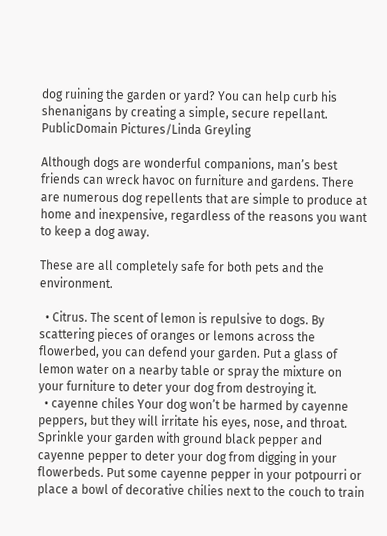dog ruining the garden or yard? You can help curb his shenanigans by creating a simple, secure repellant. PublicDomain Pictures/Linda Greyling

Although dogs are wonderful companions, man’s best friends can wreck havoc on furniture and gardens. There are numerous dog repellents that are simple to produce at home and inexpensive, regardless of the reasons you want to keep a dog away.

These are all completely safe for both pets and the environment.

  • Citrus. The scent of lemon is repulsive to dogs. By scattering pieces of oranges or lemons across the flowerbed, you can defend your garden. Put a glass of lemon water on a nearby table or spray the mixture on your furniture to deter your dog from destroying it.
  • cayenne chiles Your dog won’t be harmed by cayenne peppers, but they will irritate his eyes, nose, and throat. Sprinkle your garden with ground black pepper and cayenne pepper to deter your dog from digging in your flowerbeds. Put some cayenne pepper in your potpourri or place a bowl of decorative chilies next to the couch to train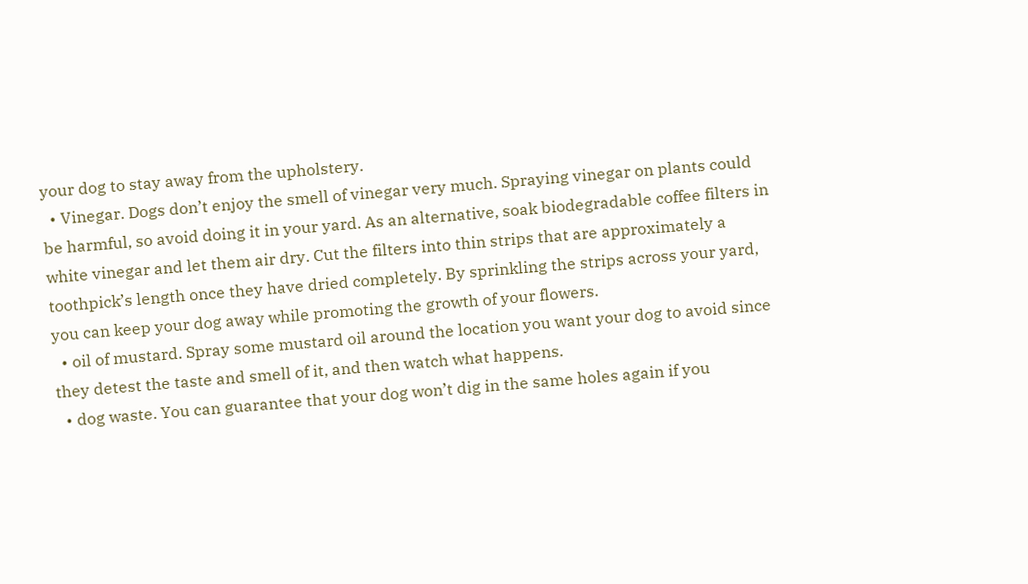your dog to stay away from the upholstery.
  • Vinegar. Dogs don’t enjoy the smell of vinegar very much. Spraying vinegar on plants could be harmful, so avoid doing it in your yard. As an alternative, soak biodegradable coffee filters in white vinegar and let them air dry. Cut the filters into thin strips that are approximately a toothpick’s length once they have dried completely. By sprinkling the strips across your yard, you can keep your dog away while promoting the growth of your flowers.
  • oil of mustard. Spray some mustard oil around the location you want your dog to avoid since they detest the taste and smell of it, and then watch what happens.
  • dog waste. You can guarantee that your dog won’t dig in the same holes again if you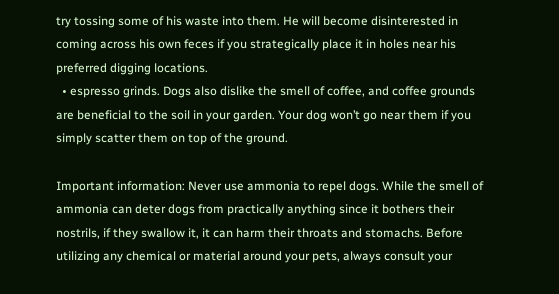try tossing some of his waste into them. He will become disinterested in coming across his own feces if you strategically place it in holes near his preferred digging locations.
  • espresso grinds. Dogs also dislike the smell of coffee, and coffee grounds are beneficial to the soil in your garden. Your dog won’t go near them if you simply scatter them on top of the ground.

Important information: Never use ammonia to repel dogs. While the smell of ammonia can deter dogs from practically anything since it bothers their nostrils, if they swallow it, it can harm their throats and stomachs. Before utilizing any chemical or material around your pets, always consult your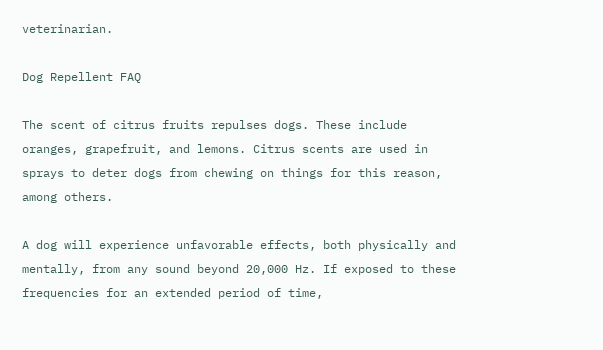veterinarian.

Dog Repellent FAQ

The scent of citrus fruits repulses dogs. These include oranges, grapefruit, and lemons. Citrus scents are used in sprays to deter dogs from chewing on things for this reason, among others.

A dog will experience unfavorable effects, both physically and mentally, from any sound beyond 20,000 Hz. If exposed to these frequencies for an extended period of time,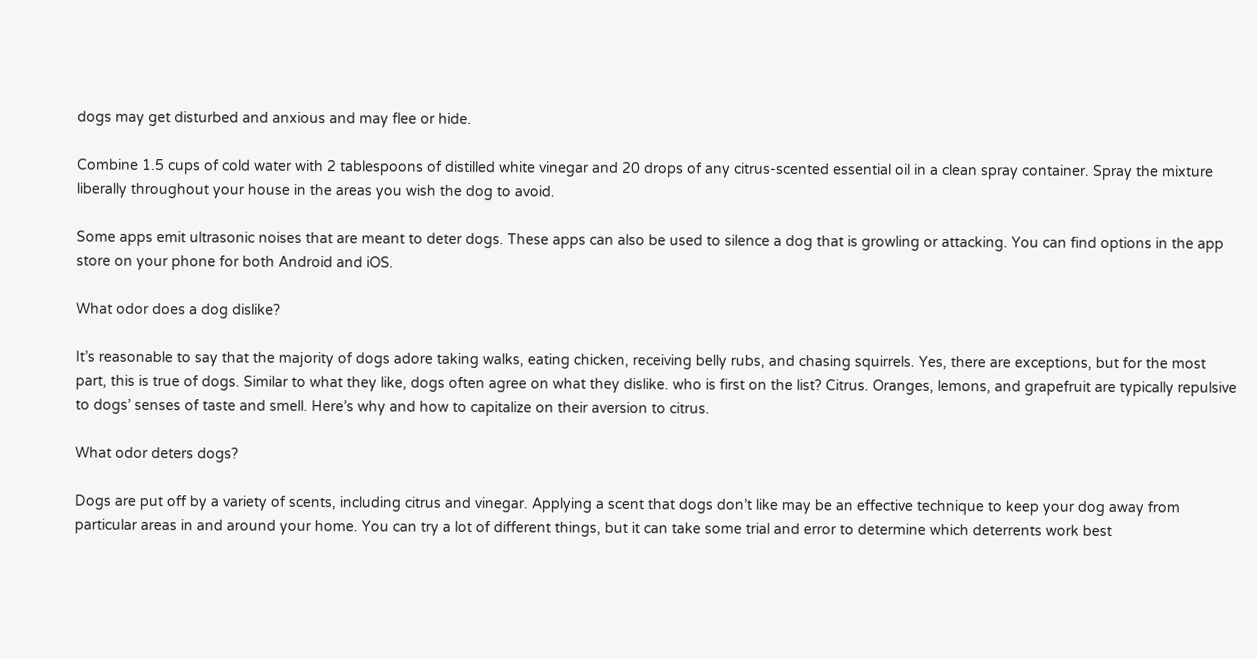dogs may get disturbed and anxious and may flee or hide.

Combine 1.5 cups of cold water with 2 tablespoons of distilled white vinegar and 20 drops of any citrus-scented essential oil in a clean spray container. Spray the mixture liberally throughout your house in the areas you wish the dog to avoid.

Some apps emit ultrasonic noises that are meant to deter dogs. These apps can also be used to silence a dog that is growling or attacking. You can find options in the app store on your phone for both Android and iOS.

What odor does a dog dislike?

It’s reasonable to say that the majority of dogs adore taking walks, eating chicken, receiving belly rubs, and chasing squirrels. Yes, there are exceptions, but for the most part, this is true of dogs. Similar to what they like, dogs often agree on what they dislike. who is first on the list? Citrus. Oranges, lemons, and grapefruit are typically repulsive to dogs’ senses of taste and smell. Here’s why and how to capitalize on their aversion to citrus.

What odor deters dogs?

Dogs are put off by a variety of scents, including citrus and vinegar. Applying a scent that dogs don’t like may be an effective technique to keep your dog away from particular areas in and around your home. You can try a lot of different things, but it can take some trial and error to determine which deterrents work best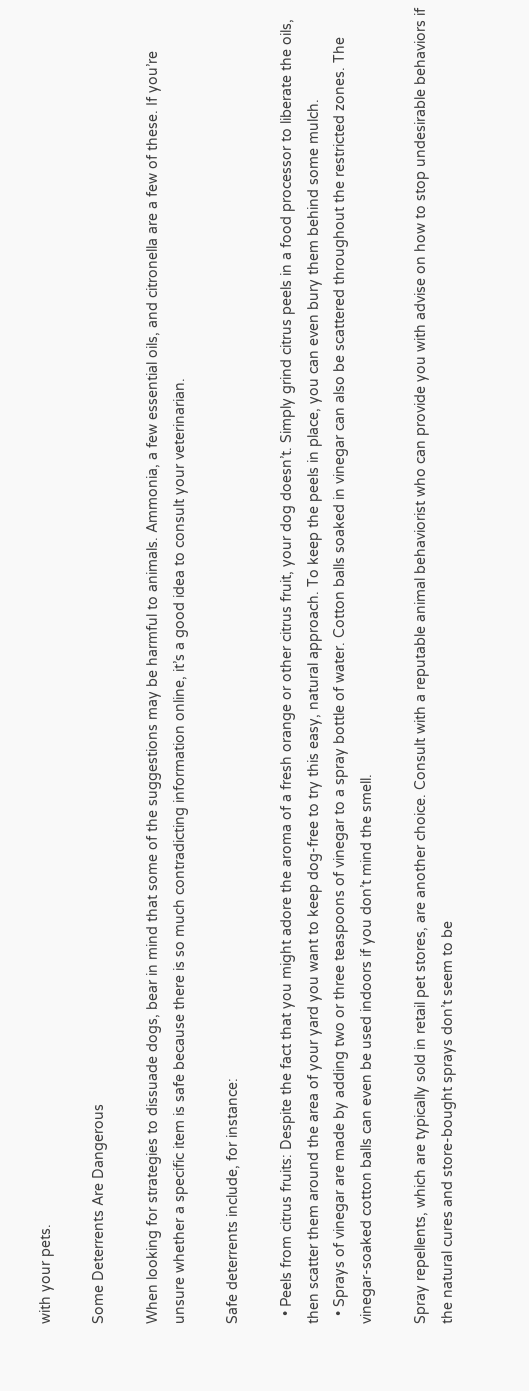with your pets.

Some Deterrents Are Dangerous

When looking for strategies to dissuade dogs, bear in mind that some of the suggestions may be harmful to animals. Ammonia, a few essential oils, and citronella are a few of these. If you’re unsure whether a specific item is safe because there is so much contradicting information online, it’s a good idea to consult your veterinarian.

Safe deterrents include, for instance:

  • Peels from citrus fruits: Despite the fact that you might adore the aroma of a fresh orange or other citrus fruit, your dog doesn’t. Simply grind citrus peels in a food processor to liberate the oils, then scatter them around the area of your yard you want to keep dog-free to try this easy, natural approach. To keep the peels in place, you can even bury them behind some mulch.
  • Sprays of vinegar are made by adding two or three teaspoons of vinegar to a spray bottle of water. Cotton balls soaked in vinegar can also be scattered throughout the restricted zones. The vinegar-soaked cotton balls can even be used indoors if you don’t mind the smell.

Spray repellents, which are typically sold in retail pet stores, are another choice. Consult with a reputable animal behaviorist who can provide you with advise on how to stop undesirable behaviors if the natural cures and store-bought sprays don’t seem to be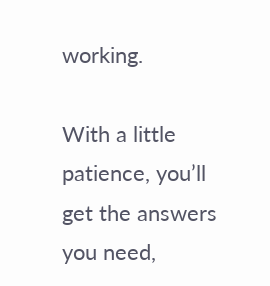working.

With a little patience, you’ll get the answers you need,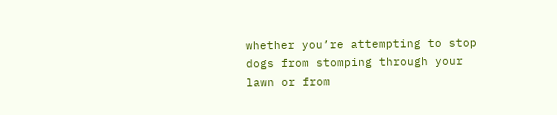whether you’re attempting to stop dogs from stomping through your lawn or from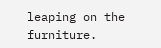leaping on the furniture.